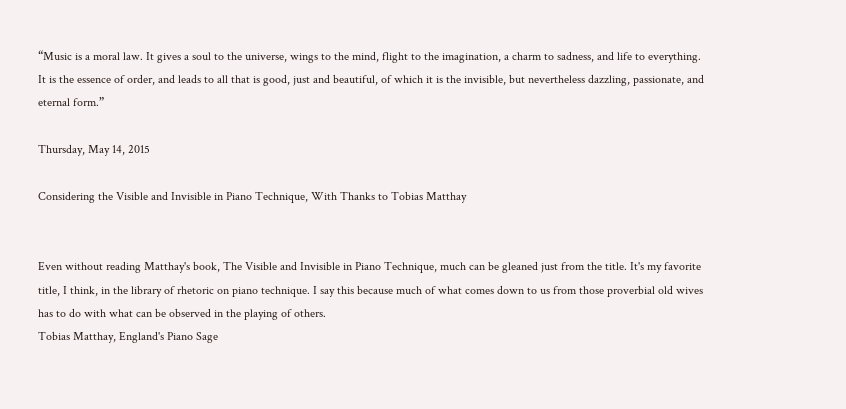“Music is a moral law. It gives a soul to the universe, wings to the mind, flight to the imagination, a charm to sadness, and life to everything. It is the essence of order, and leads to all that is good, just and beautiful, of which it is the invisible, but nevertheless dazzling, passionate, and eternal form.”

Thursday, May 14, 2015

Considering the Visible and Invisible in Piano Technique, With Thanks to Tobias Matthay


Even without reading Matthay's book, The Visible and Invisible in Piano Technique, much can be gleaned just from the title. It's my favorite title, I think, in the library of rhetoric on piano technique. I say this because much of what comes down to us from those proverbial old wives has to do with what can be observed in the playing of others.
Tobias Matthay, England's Piano Sage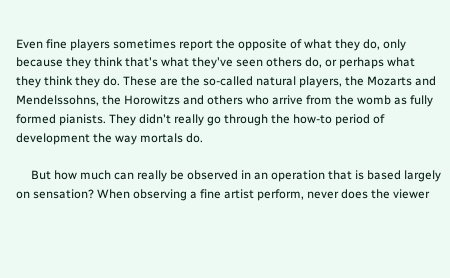Even fine players sometimes report the opposite of what they do, only because they think that's what they've seen others do, or perhaps what they think they do. These are the so-called natural players, the Mozarts and Mendelssohns, the Horowitzs and others who arrive from the womb as fully formed pianists. They didn't really go through the how-to period of development the way mortals do.

     But how much can really be observed in an operation that is based largely on sensation? When observing a fine artist perform, never does the viewer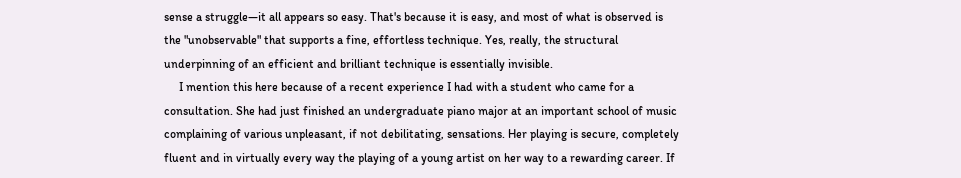sense a struggle—it all appears so easy. That's because it is easy, and most of what is observed is the "unobservable" that supports a fine, effortless technique. Yes, really, the structural underpinning of an efficient and brilliant technique is essentially invisible.
     I mention this here because of a recent experience I had with a student who came for a consultation. She had just finished an undergraduate piano major at an important school of music complaining of various unpleasant, if not debilitating, sensations. Her playing is secure, completely fluent and in virtually every way the playing of a young artist on her way to a rewarding career. If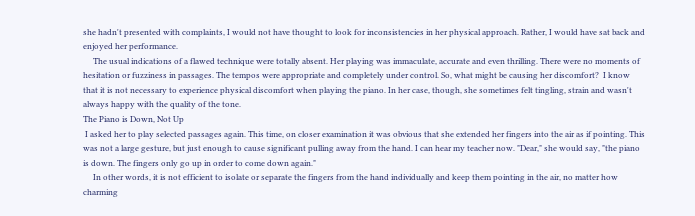she hadn't presented with complaints, I would not have thought to look for inconsistencies in her physical approach. Rather, I would have sat back and enjoyed her performance.
     The usual indications of a flawed technique were totally absent. Her playing was immaculate, accurate and even thrilling. There were no moments of hesitation or fuzziness in passages. The tempos were appropriate and completely under control. So, what might be causing her discomfort?  I know that it is not necessary to experience physical discomfort when playing the piano. In her case, though, she sometimes felt tingling, strain and wasn't always happy with the quality of the tone.
The Piano is Down, Not Up
 I asked her to play selected passages again. This time, on closer examination it was obvious that she extended her fingers into the air as if pointing. This was not a large gesture, but just enough to cause significant pulling away from the hand. I can hear my teacher now. "Dear," she would say, "the piano is down. The fingers only go up in order to come down again."
     In other words, it is not efficient to isolate or separate the fingers from the hand individually and keep them pointing in the air, no matter how charming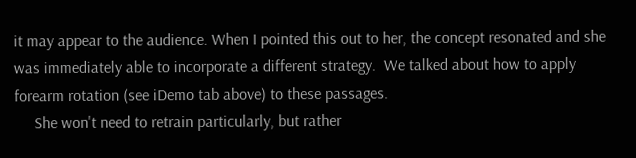it may appear to the audience. When I pointed this out to her, the concept resonated and she was immediately able to incorporate a different strategy.  We talked about how to apply forearm rotation (see iDemo tab above) to these passages.
     She won't need to retrain particularly, but rather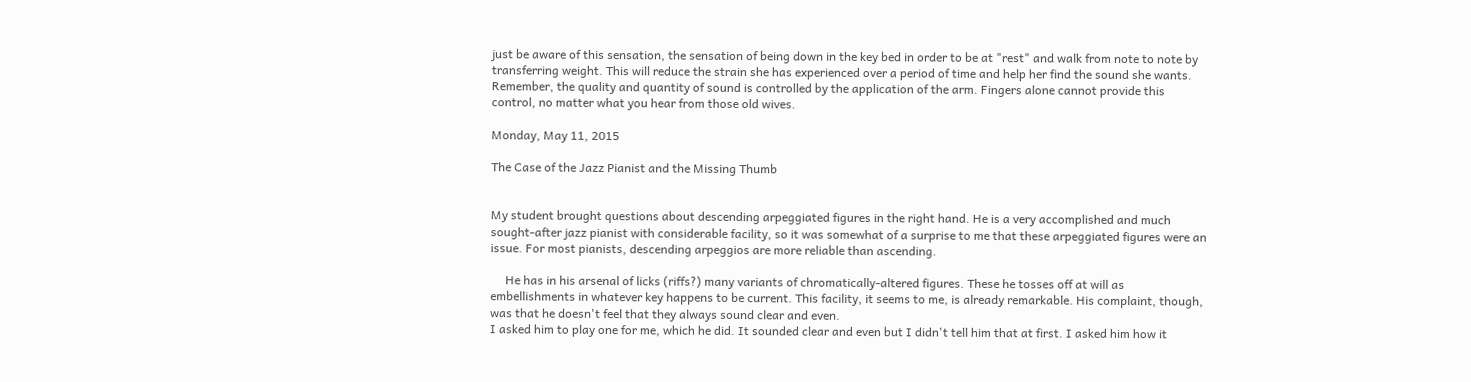just be aware of this sensation, the sensation of being down in the key bed in order to be at "rest" and walk from note to note by transferring weight. This will reduce the strain she has experienced over a period of time and help her find the sound she wants. Remember, the quality and quantity of sound is controlled by the application of the arm. Fingers alone cannot provide this control, no matter what you hear from those old wives.

Monday, May 11, 2015

The Case of the Jazz Pianist and the Missing Thumb


My student brought questions about descending arpeggiated figures in the right hand. He is a very accomplished and much sought-after jazz pianist with considerable facility, so it was somewhat of a surprise to me that these arpeggiated figures were an issue. For most pianists, descending arpeggios are more reliable than ascending.

     He has in his arsenal of licks (riffs?) many variants of chromatically-altered figures. These he tosses off at will as embellishments in whatever key happens to be current. This facility, it seems to me, is already remarkable. His complaint, though, was that he doesn't feel that they always sound clear and even.
I asked him to play one for me, which he did. It sounded clear and even but I didn't tell him that at first. I asked him how it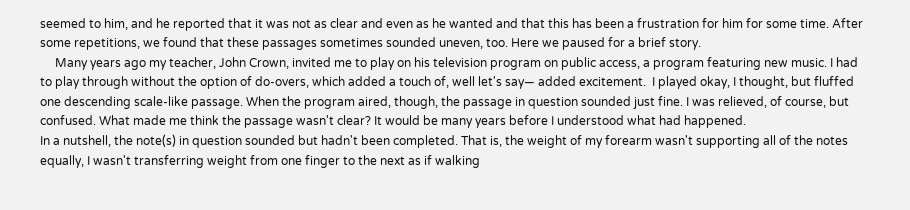seemed to him, and he reported that it was not as clear and even as he wanted and that this has been a frustration for him for some time. After some repetitions, we found that these passages sometimes sounded uneven, too. Here we paused for a brief story.
     Many years ago my teacher, John Crown, invited me to play on his television program on public access, a program featuring new music. I had to play through without the option of do-overs, which added a touch of, well let's say— added excitement.  I played okay, I thought, but fluffed one descending scale-like passage. When the program aired, though, the passage in question sounded just fine. I was relieved, of course, but confused. What made me think the passage wasn't clear? It would be many years before I understood what had happened.
In a nutshell, the note(s) in question sounded but hadn't been completed. That is, the weight of my forearm wasn't supporting all of the notes equally, I wasn't transferring weight from one finger to the next as if walking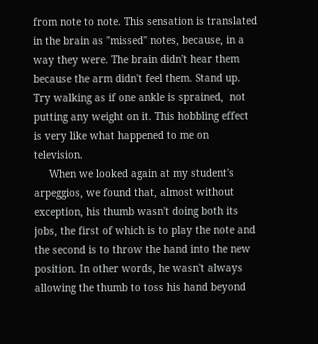from note to note. This sensation is translated in the brain as "missed" notes, because, in a way they were. The brain didn't hear them because the arm didn't feel them. Stand up. Try walking as if one ankle is sprained,  not putting any weight on it. This hobbling effect is very like what happened to me on television.
     When we looked again at my student's arpeggios, we found that, almost without exception, his thumb wasn't doing both its jobs, the first of which is to play the note and the second is to throw the hand into the new position. In other words, he wasn't always allowing the thumb to toss his hand beyond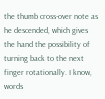the thumb cross-over note as he descended, which gives the hand the possibility of turning back to the next finger rotationally. I know, words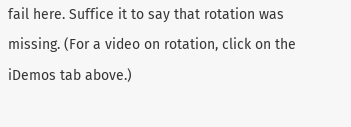fail here. Suffice it to say that rotation was missing. (For a video on rotation, click on the iDemos tab above.)